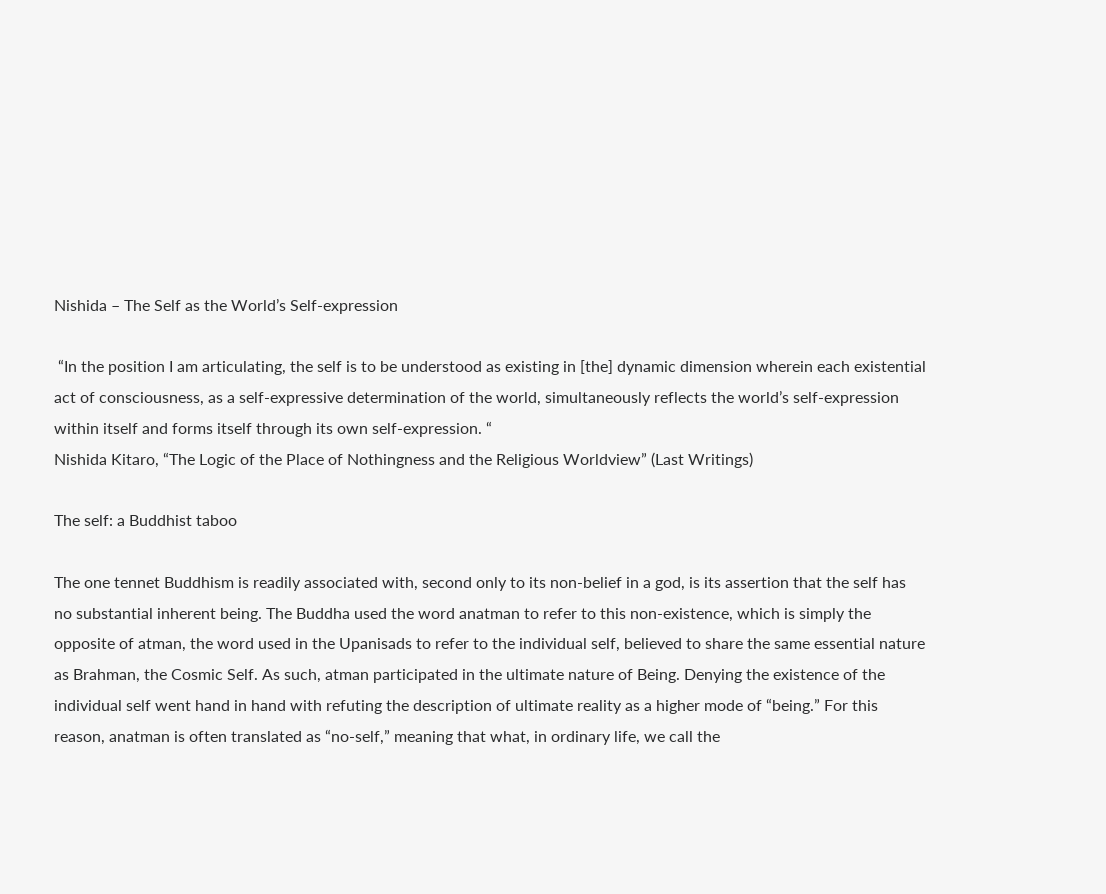Nishida – The Self as the World’s Self-expression

 “In the position I am articulating, the self is to be understood as existing in [the] dynamic dimension wherein each existential act of consciousness, as a self-expressive determination of the world, simultaneously reflects the world’s self-expression within itself and forms itself through its own self-expression. “
Nishida Kitaro, “The Logic of the Place of Nothingness and the Religious Worldview” (Last Writings)

The self: a Buddhist taboo

The one tennet Buddhism is readily associated with, second only to its non-belief in a god, is its assertion that the self has no substantial inherent being. The Buddha used the word anatman to refer to this non-existence, which is simply the opposite of atman, the word used in the Upanisads to refer to the individual self, believed to share the same essential nature as Brahman, the Cosmic Self. As such, atman participated in the ultimate nature of Being. Denying the existence of the individual self went hand in hand with refuting the description of ultimate reality as a higher mode of “being.” For this reason, anatman is often translated as “no-self,” meaning that what, in ordinary life, we call the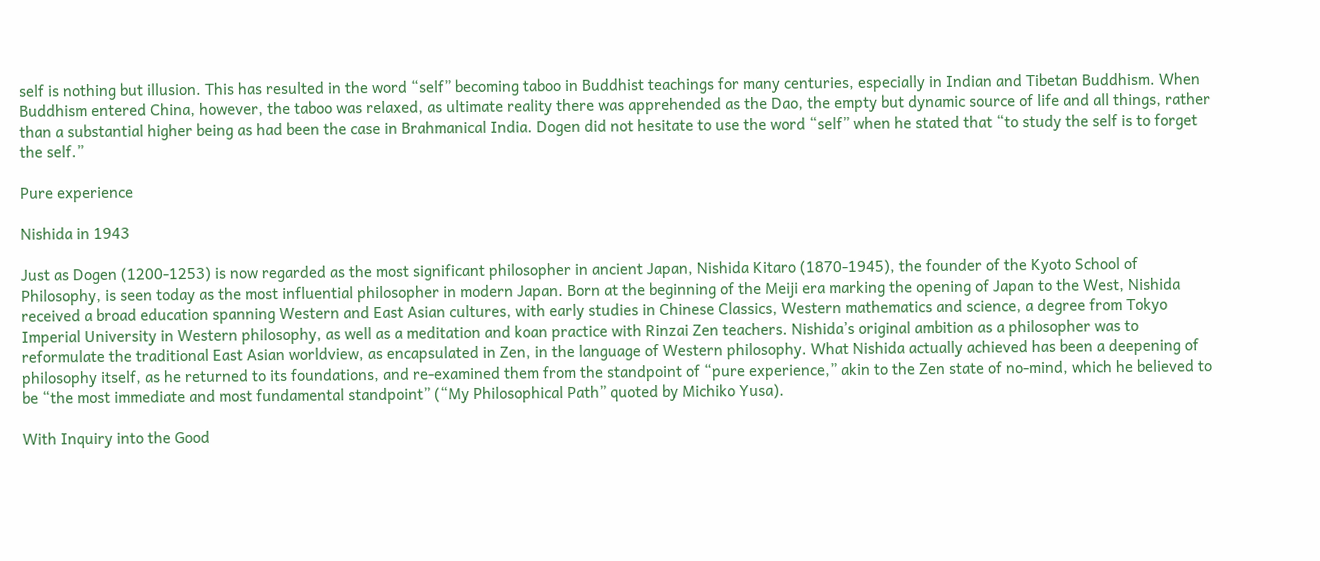self is nothing but illusion. This has resulted in the word “self” becoming taboo in Buddhist teachings for many centuries, especially in Indian and Tibetan Buddhism. When Buddhism entered China, however, the taboo was relaxed, as ultimate reality there was apprehended as the Dao, the empty but dynamic source of life and all things, rather than a substantial higher being as had been the case in Brahmanical India. Dogen did not hesitate to use the word “self” when he stated that “to study the self is to forget the self.”

Pure experience

Nishida in 1943

Just as Dogen (1200-1253) is now regarded as the most significant philosopher in ancient Japan, Nishida Kitaro (1870-1945), the founder of the Kyoto School of Philosophy, is seen today as the most influential philosopher in modern Japan. Born at the beginning of the Meiji era marking the opening of Japan to the West, Nishida received a broad education spanning Western and East Asian cultures, with early studies in Chinese Classics, Western mathematics and science, a degree from Tokyo Imperial University in Western philosophy, as well as a meditation and koan practice with Rinzai Zen teachers. Nishida’s original ambition as a philosopher was to reformulate the traditional East Asian worldview, as encapsulated in Zen, in the language of Western philosophy. What Nishida actually achieved has been a deepening of philosophy itself, as he returned to its foundations, and re-examined them from the standpoint of “pure experience,” akin to the Zen state of no-mind, which he believed to be “the most immediate and most fundamental standpoint” (“My Philosophical Path” quoted by Michiko Yusa).

With Inquiry into the Good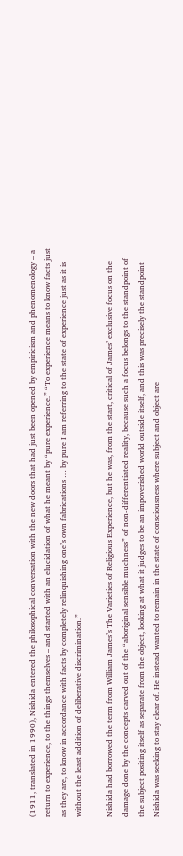(1911, translated in 1990), Nishida entered the philosophical conversation with the new doors that had just been opened by empiricism and phenomenology – a return to experience, to the things themselves – and started with an elucidation of what he meant by “pure experience.” “To experience means to know facts just as they are, to know in accordance with facts by completely relinquishing one’s own fabrications … by pure I am referring to the state of experience just as it is without the least addition of deliberative discrimination.”

Nishida had borrowed the term from William James’s The Varieties of Religious Experience, but he was, from the start, critical of James’ exclusive focus on the damage done by the concepts carved out of the “aboriginal sensible muchness” of non-differentiated reality, because such a focus belongs to the standpoint of the subject positing itself as separate from the object, looking at what it judges to be an impoverished world outside itself, and this was precisely the standpoint Nishida was seeking to stay clear of. He instead wanted to remain in the state of consciousness where subject and object are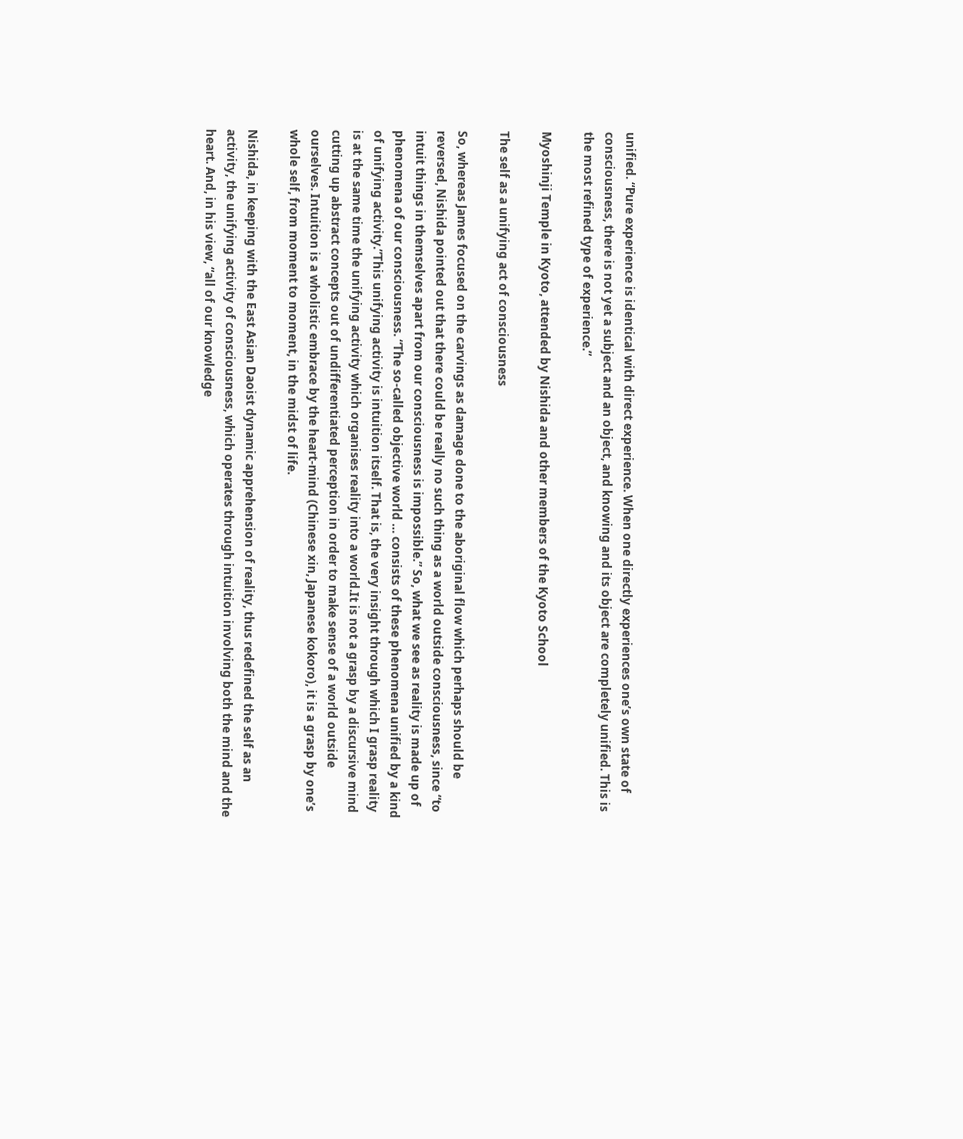unified. “Pure experience is identical with direct experience. When one directly experiences one’s own state of consciousness, there is not yet a subject and an object, and knowing and its object are completely unified. This is the most refined type of experience.”

Myoshinji Temple in Kyoto, attended by Nishida and other members of the Kyoto School

The self as a unifying act of consciousness

So, whereas James focused on the carvings as damage done to the aboriginal flow which perhaps should be reversed, Nishida pointed out that there could be really no such thing as a world outside consciousness, since “to intuit things in themselves apart from our consciousness is impossible.” So, what we see as reality is made up of phenomena of our consciousness. “The so-called objective world … consists of these phenomena unified by a kind of unifying activity.”This unifying activity is intuition itself. That is, the very insight through which I grasp reality is at the same time the unifying activity which organises reality into a world.It is not a grasp by a discursive mind cutting up abstract concepts out of undifferentiated perception in order to make sense of a world outside ourselves. Intuition is a wholistic embrace by the heart-mind (Chinese xin, Japanese kokoro), it is a grasp by one’s whole self, from moment to moment, in the midst of life.

Nishida, in keeping with the East Asian Daoist dynamic apprehension of reality, thus redefined the self as an activity, the unifying activity of consciousness, which operates through intuition involving both the mind and the heart. And, in his view, “all of our knowledge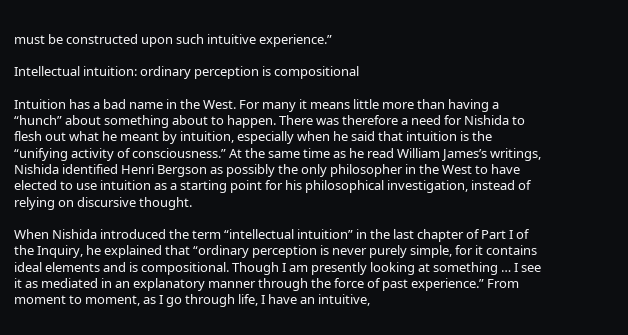must be constructed upon such intuitive experience.”

Intellectual intuition: ordinary perception is compositional

Intuition has a bad name in the West. For many it means little more than having a “hunch” about something about to happen. There was therefore a need for Nishida to flesh out what he meant by intuition, especially when he said that intuition is the “unifying activity of consciousness.” At the same time as he read William James’s writings, Nishida identified Henri Bergson as possibly the only philosopher in the West to have elected to use intuition as a starting point for his philosophical investigation, instead of relying on discursive thought.

When Nishida introduced the term “intellectual intuition” in the last chapter of Part I of the Inquiry, he explained that “ordinary perception is never purely simple, for it contains ideal elements and is compositional. Though I am presently looking at something … I see it as mediated in an explanatory manner through the force of past experience.” From moment to moment, as I go through life, I have an intuitive,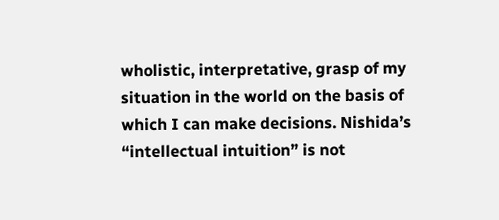wholistic, interpretative, grasp of my situation in the world on the basis of which I can make decisions. Nishida’s “intellectual intuition” is not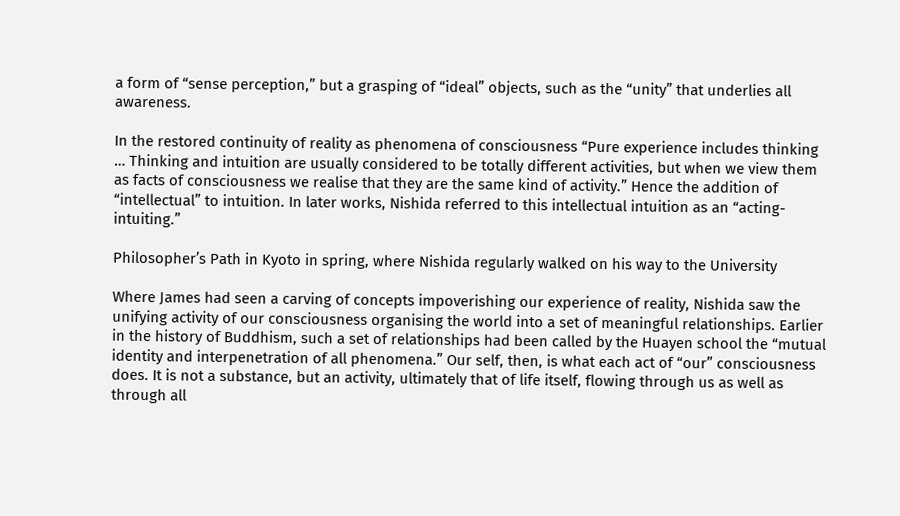a form of “sense perception,” but a grasping of “ideal” objects, such as the “unity” that underlies all awareness.

In the restored continuity of reality as phenomena of consciousness “Pure experience includes thinking … Thinking and intuition are usually considered to be totally different activities, but when we view them as facts of consciousness we realise that they are the same kind of activity.” Hence the addition of “intellectual” to intuition. In later works, Nishida referred to this intellectual intuition as an “acting-intuiting.”

Philosopher’s Path in Kyoto in spring, where Nishida regularly walked on his way to the University

Where James had seen a carving of concepts impoverishing our experience of reality, Nishida saw the unifying activity of our consciousness organising the world into a set of meaningful relationships. Earlier in the history of Buddhism, such a set of relationships had been called by the Huayen school the “mutual identity and interpenetration of all phenomena.” Our self, then, is what each act of “our” consciousness does. It is not a substance, but an activity, ultimately that of life itself, flowing through us as well as through all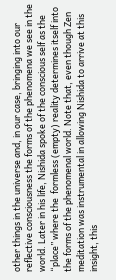other things in the universe and, in our case, bringing into our reflective consciousness the forms of the phenomena we see in the world. Later in his life, Nishida spoke of the conscious self as the “place” where the  formless (empty) reality determines itself into the forms of the phenomenal world. Note that, even though Zen meditation was instrumental in allowing Nishida to arrive at this insight, this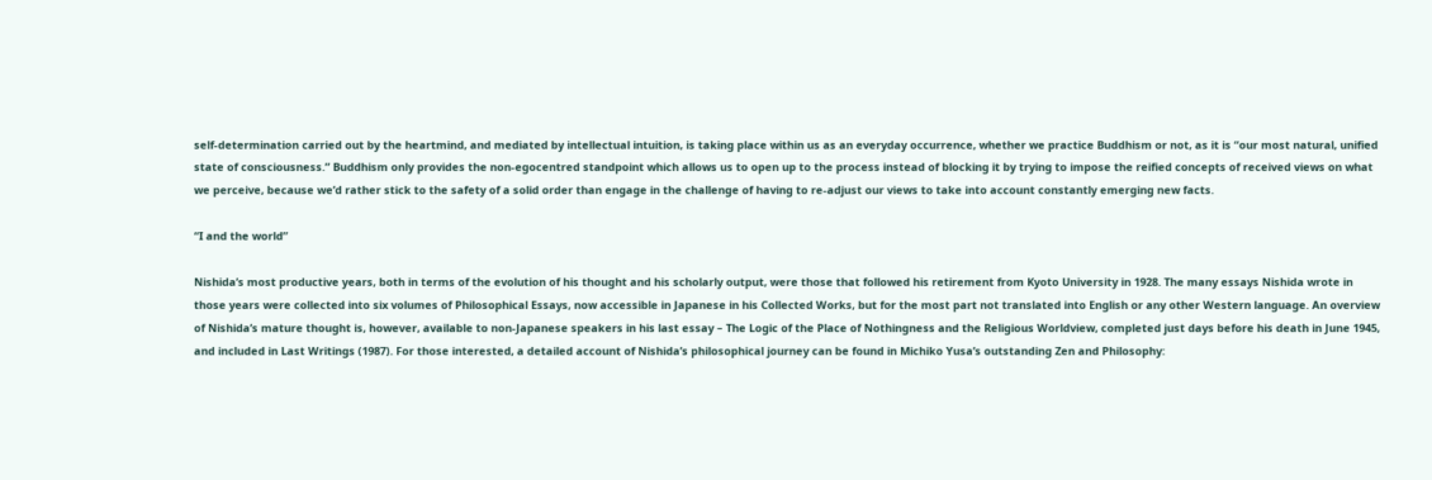self-determination carried out by the heartmind, and mediated by intellectual intuition, is taking place within us as an everyday occurrence, whether we practice Buddhism or not, as it is “our most natural, unified state of consciousness.” Buddhism only provides the non-egocentred standpoint which allows us to open up to the process instead of blocking it by trying to impose the reified concepts of received views on what we perceive, because we’d rather stick to the safety of a solid order than engage in the challenge of having to re-adjust our views to take into account constantly emerging new facts.

“I and the world”

Nishida’s most productive years, both in terms of the evolution of his thought and his scholarly output, were those that followed his retirement from Kyoto University in 1928. The many essays Nishida wrote in those years were collected into six volumes of Philosophical Essays, now accessible in Japanese in his Collected Works, but for the most part not translated into English or any other Western language. An overview of Nishida’s mature thought is, however, available to non-Japanese speakers in his last essay – The Logic of the Place of Nothingness and the Religious Worldview, completed just days before his death in June 1945, and included in Last Writings (1987). For those interested, a detailed account of Nishida’s philosophical journey can be found in Michiko Yusa’s outstanding Zen and Philosophy: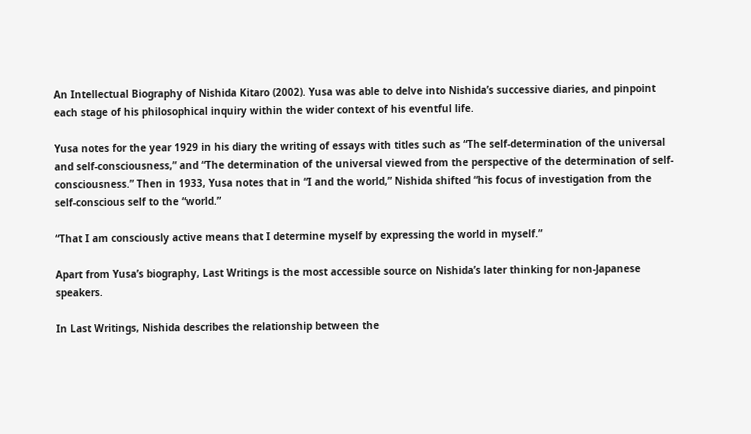An Intellectual Biography of Nishida Kitaro (2002). Yusa was able to delve into Nishida’s successive diaries, and pinpoint each stage of his philosophical inquiry within the wider context of his eventful life.

Yusa notes for the year 1929 in his diary the writing of essays with titles such as “The self-determination of the universal and self-consciousness,” and “The determination of the universal viewed from the perspective of the determination of self-consciousness.” Then in 1933, Yusa notes that in “I and the world,” Nishida shifted “his focus of investigation from the self-conscious self to the “world.”

“That I am consciously active means that I determine myself by expressing the world in myself.”

Apart from Yusa’s biography, Last Writings is the most accessible source on Nishida’s later thinking for non-Japanese speakers.

In Last Writings, Nishida describes the relationship between the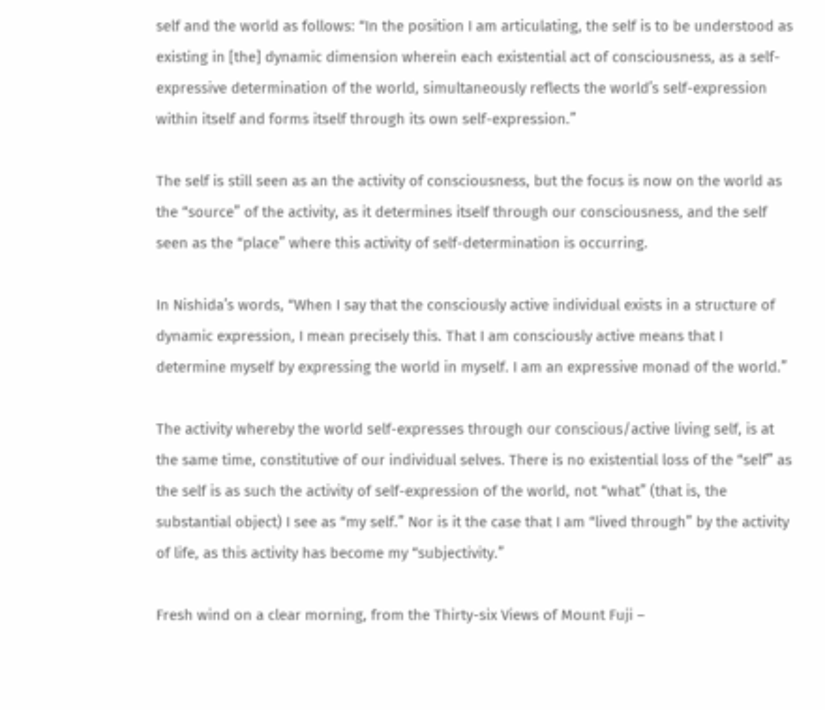self and the world as follows: “In the position I am articulating, the self is to be understood as existing in [the] dynamic dimension wherein each existential act of consciousness, as a self-expressive determination of the world, simultaneously reflects the world’s self-expression within itself and forms itself through its own self-expression.”

The self is still seen as an the activity of consciousness, but the focus is now on the world as the “source” of the activity, as it determines itself through our consciousness, and the self seen as the “place” where this activity of self-determination is occurring.

In Nishida’s words, “When I say that the consciously active individual exists in a structure of dynamic expression, I mean precisely this. That I am consciously active means that I determine myself by expressing the world in myself. I am an expressive monad of the world.”

The activity whereby the world self-expresses through our conscious/active living self, is at the same time, constitutive of our individual selves. There is no existential loss of the “self” as the self is as such the activity of self-expression of the world, not “what” (that is, the substantial object) I see as “my self.” Nor is it the case that I am “lived through” by the activity of life, as this activity has become my “subjectivity.”

Fresh wind on a clear morning, from the Thirty-six Views of Mount Fuji –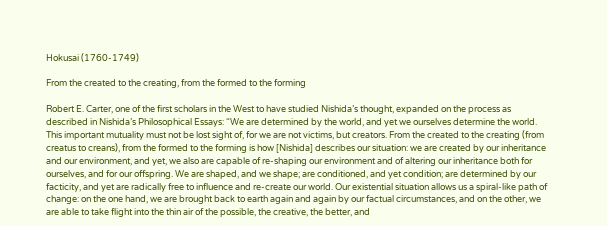Hokusai (1760-1749)

From the created to the creating, from the formed to the forming

Robert E. Carter, one of the first scholars in the West to have studied Nishida’s thought, expanded on the process as described in Nishida’s Philosophical Essays: “We are determined by the world, and yet we ourselves determine the world. This important mutuality must not be lost sight of, for we are not victims, but creators. From the created to the creating (from creatus to creans), from the formed to the forming is how [Nishida] describes our situation: we are created by our inheritance and our environment, and yet, we also are capable of re-shaping our environment and of altering our inheritance both for ourselves, and for our offspring. We are shaped, and we shape; are conditioned, and yet condition; are determined by our facticity, and yet are radically free to influence and re-create our world. Our existential situation allows us a spiral-like path of change: on the one hand, we are brought back to earth again and again by our factual circumstances, and on the other, we are able to take flight into the thin air of the possible, the creative, the better, and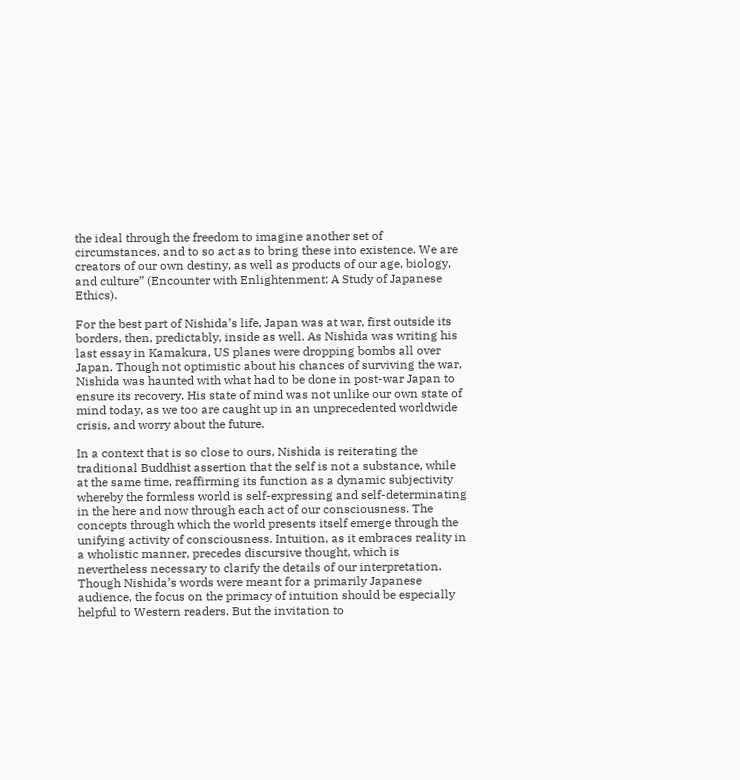the ideal through the freedom to imagine another set of circumstances, and to so act as to bring these into existence. We are creators of our own destiny, as well as products of our age, biology, and culture” (Encounter with Enlightenment: A Study of Japanese Ethics).

For the best part of Nishida’s life, Japan was at war, first outside its borders, then, predictably, inside as well. As Nishida was writing his last essay in Kamakura, US planes were dropping bombs all over Japan. Though not optimistic about his chances of surviving the war, Nishida was haunted with what had to be done in post-war Japan to ensure its recovery. His state of mind was not unlike our own state of mind today, as we too are caught up in an unprecedented worldwide crisis, and worry about the future.

In a context that is so close to ours, Nishida is reiterating the traditional Buddhist assertion that the self is not a substance, while at the same time, reaffirming its function as a dynamic subjectivity whereby the formless world is self-expressing and self-determinating in the here and now through each act of our consciousness. The concepts through which the world presents itself emerge through the unifying activity of consciousness. Intuition, as it embraces reality in a wholistic manner, precedes discursive thought, which is nevertheless necessary to clarify the details of our interpretation. Though Nishida’s words were meant for a primarily Japanese audience, the focus on the primacy of intuition should be especially helpful to Western readers. But the invitation to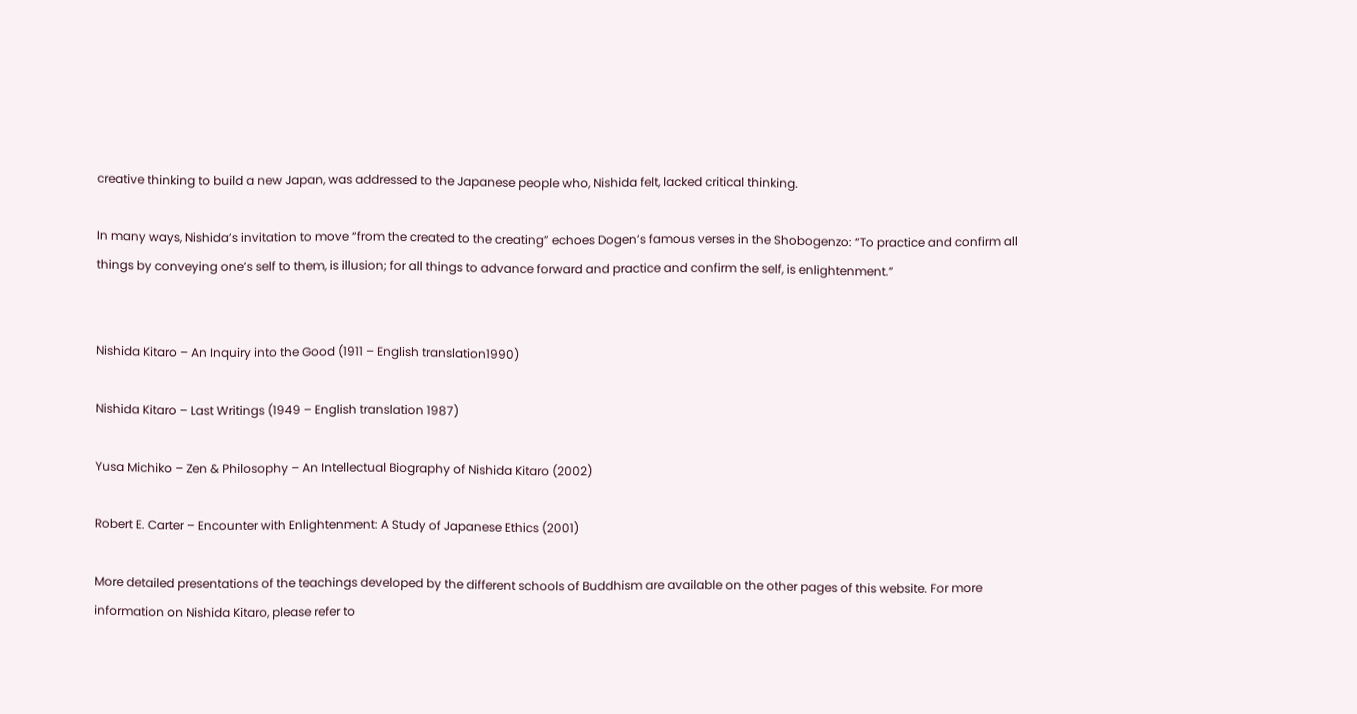creative thinking to build a new Japan, was addressed to the Japanese people who, Nishida felt, lacked critical thinking.

In many ways, Nishida’s invitation to move “from the created to the creating” echoes Dogen’s famous verses in the Shobogenzo: “To practice and confirm all things by conveying one’s self to them, is illusion; for all things to advance forward and practice and confirm the self, is enlightenment.”


Nishida Kitaro – An Inquiry into the Good (1911 – English translation1990)

Nishida Kitaro – Last Writings (1949 – English translation 1987)

Yusa Michiko – Zen & Philosophy – An Intellectual Biography of Nishida Kitaro (2002)

Robert E. Carter – Encounter with Enlightenment: A Study of Japanese Ethics (2001)

More detailed presentations of the teachings developed by the different schools of Buddhism are available on the other pages of this website. For more information on Nishida Kitaro, please refer to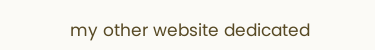my other website dedicated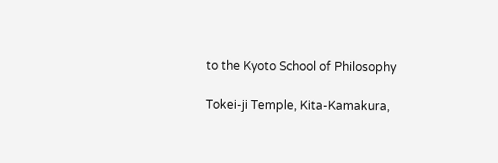to the Kyoto School of Philosophy

Tokei-ji Temple, Kita-Kamakura,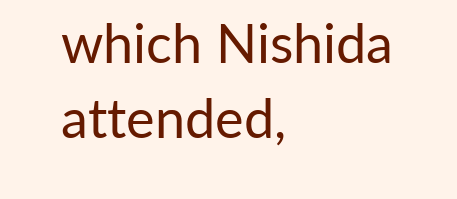which Nishida attended,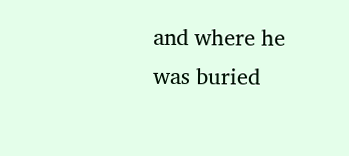and where he was buried